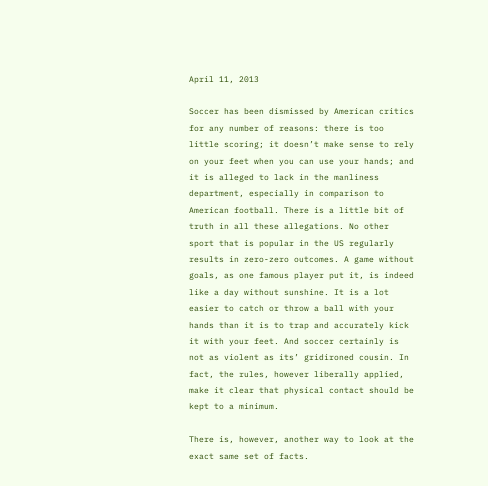April 11, 2013

Soccer has been dismissed by American critics for any number of reasons: there is too little scoring; it doesn’t make sense to rely on your feet when you can use your hands; and it is alleged to lack in the manliness department, especially in comparison to American football. There is a little bit of truth in all these allegations. No other sport that is popular in the US regularly results in zero-zero outcomes. A game without goals, as one famous player put it, is indeed like a day without sunshine. It is a lot easier to catch or throw a ball with your hands than it is to trap and accurately kick it with your feet. And soccer certainly is not as violent as its’ gridironed cousin. In fact, the rules, however liberally applied, make it clear that physical contact should be kept to a minimum.

There is, however, another way to look at the exact same set of facts.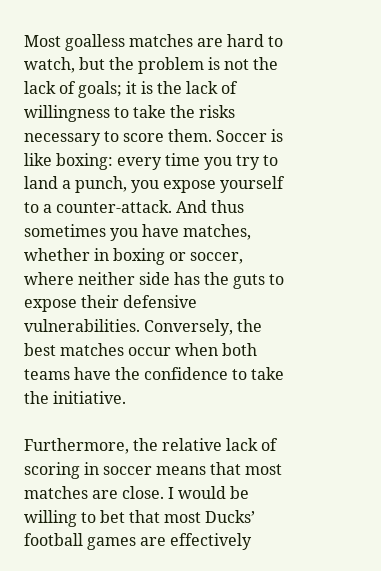Most goalless matches are hard to watch, but the problem is not the lack of goals; it is the lack of willingness to take the risks necessary to score them. Soccer is like boxing: every time you try to land a punch, you expose yourself to a counter-attack. And thus sometimes you have matches, whether in boxing or soccer, where neither side has the guts to expose their defensive vulnerabilities. Conversely, the best matches occur when both teams have the confidence to take the initiative.

Furthermore, the relative lack of scoring in soccer means that most matches are close. I would be willing to bet that most Ducks’ football games are effectively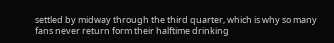settled by midway through the third quarter, which is why so many fans never return form their halftime drinking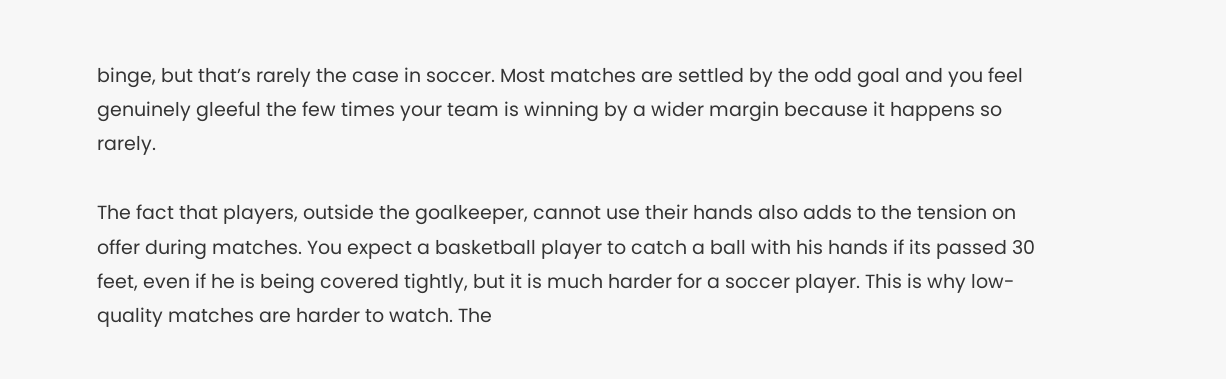binge, but that’s rarely the case in soccer. Most matches are settled by the odd goal and you feel genuinely gleeful the few times your team is winning by a wider margin because it happens so rarely.

The fact that players, outside the goalkeeper, cannot use their hands also adds to the tension on offer during matches. You expect a basketball player to catch a ball with his hands if its passed 30 feet, even if he is being covered tightly, but it is much harder for a soccer player. This is why low-quality matches are harder to watch. The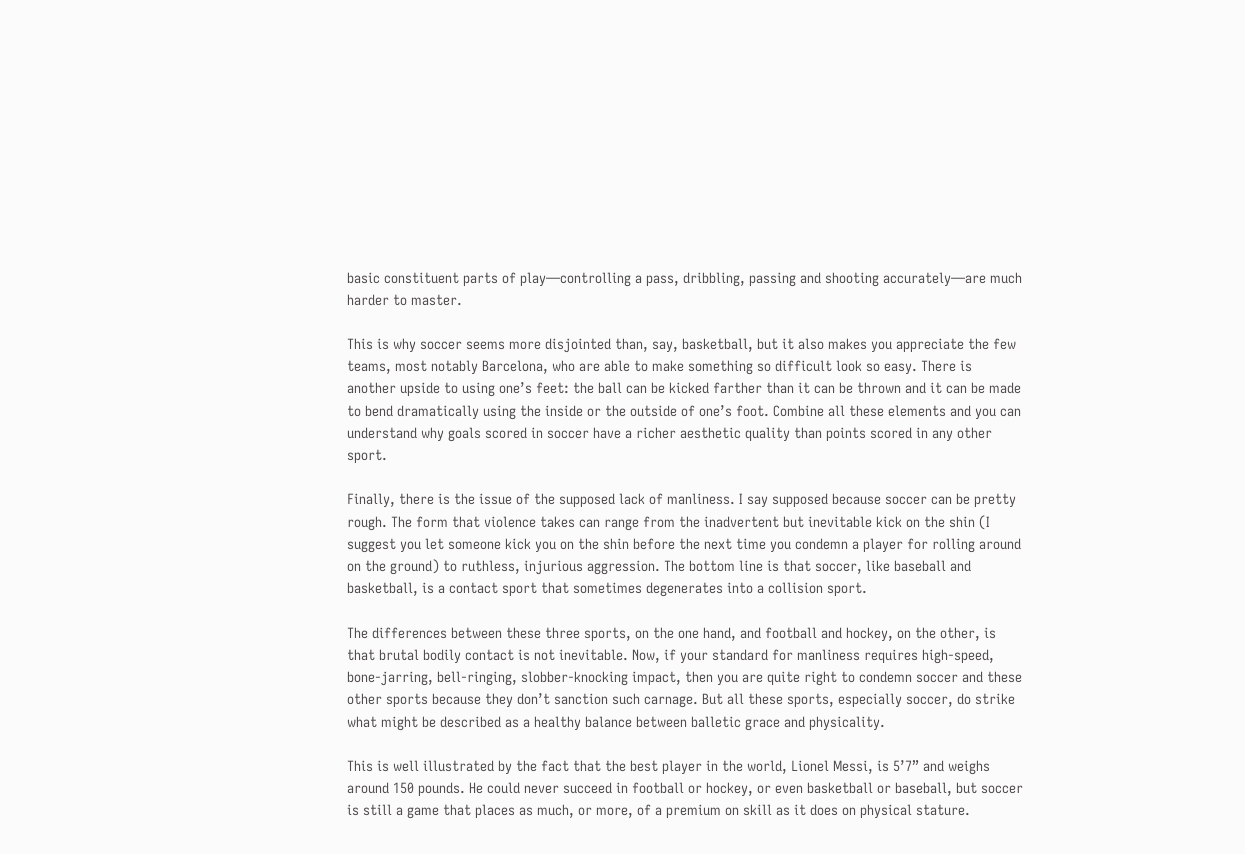basic constituent parts of play—controlling a pass, dribbling, passing and shooting accurately—are much harder to master.

This is why soccer seems more disjointed than, say, basketball, but it also makes you appreciate the few teams, most notably Barcelona, who are able to make something so difficult look so easy. There is another upside to using one’s feet: the ball can be kicked farther than it can be thrown and it can be made to bend dramatically using the inside or the outside of one’s foot. Combine all these elements and you can understand why goals scored in soccer have a richer aesthetic quality than points scored in any other sport.

Finally, there is the issue of the supposed lack of manliness. I say supposed because soccer can be pretty rough. The form that violence takes can range from the inadvertent but inevitable kick on the shin (I suggest you let someone kick you on the shin before the next time you condemn a player for rolling around on the ground) to ruthless, injurious aggression. The bottom line is that soccer, like baseball and basketball, is a contact sport that sometimes degenerates into a collision sport.

The differences between these three sports, on the one hand, and football and hockey, on the other, is that brutal bodily contact is not inevitable. Now, if your standard for manliness requires high-speed, bone-jarring, bell-ringing, slobber-knocking impact, then you are quite right to condemn soccer and these other sports because they don’t sanction such carnage. But all these sports, especially soccer, do strike what might be described as a healthy balance between balletic grace and physicality.

This is well illustrated by the fact that the best player in the world, Lionel Messi, is 5’7” and weighs around 150 pounds. He could never succeed in football or hockey, or even basketball or baseball, but soccer is still a game that places as much, or more, of a premium on skill as it does on physical stature.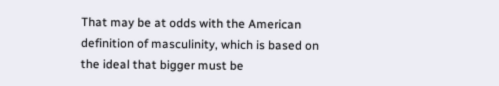That may be at odds with the American definition of masculinity, which is based on the ideal that bigger must be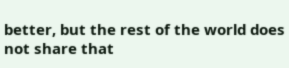better, but the rest of the world does not share that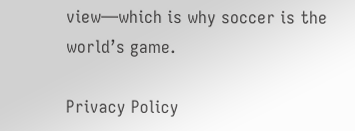view—which is why soccer is the world’s game.

Privacy Policy